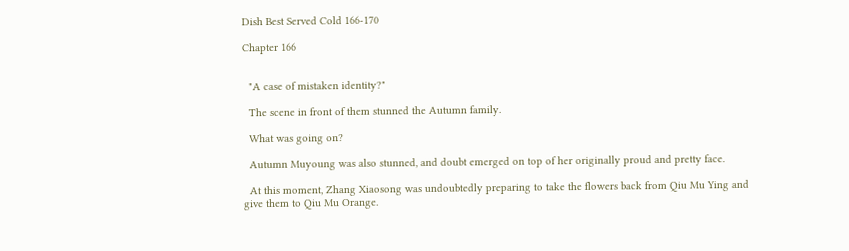Dish Best Served Cold 166-170

Chapter 166


  "A case of mistaken identity?"

  The scene in front of them stunned the Autumn family.

  What was going on?

  Autumn Muyoung was also stunned, and doubt emerged on top of her originally proud and pretty face.

  At this moment, Zhang Xiaosong was undoubtedly preparing to take the flowers back from Qiu Mu Ying and give them to Qiu Mu Orange.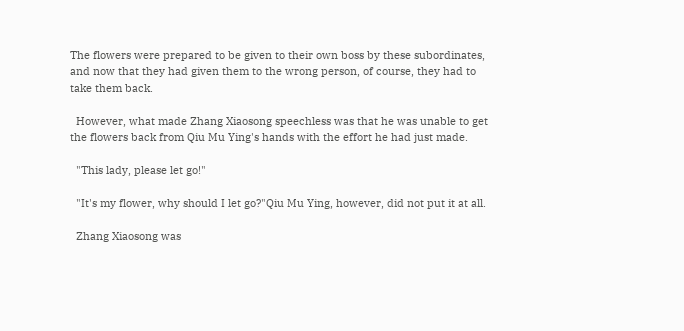The flowers were prepared to be given to their own boss by these subordinates, and now that they had given them to the wrong person, of course, they had to take them back.

  However, what made Zhang Xiaosong speechless was that he was unable to get the flowers back from Qiu Mu Ying's hands with the effort he had just made.

  "This lady, please let go!"

  "It's my flower, why should I let go?"Qiu Mu Ying, however, did not put it at all.

  Zhang Xiaosong was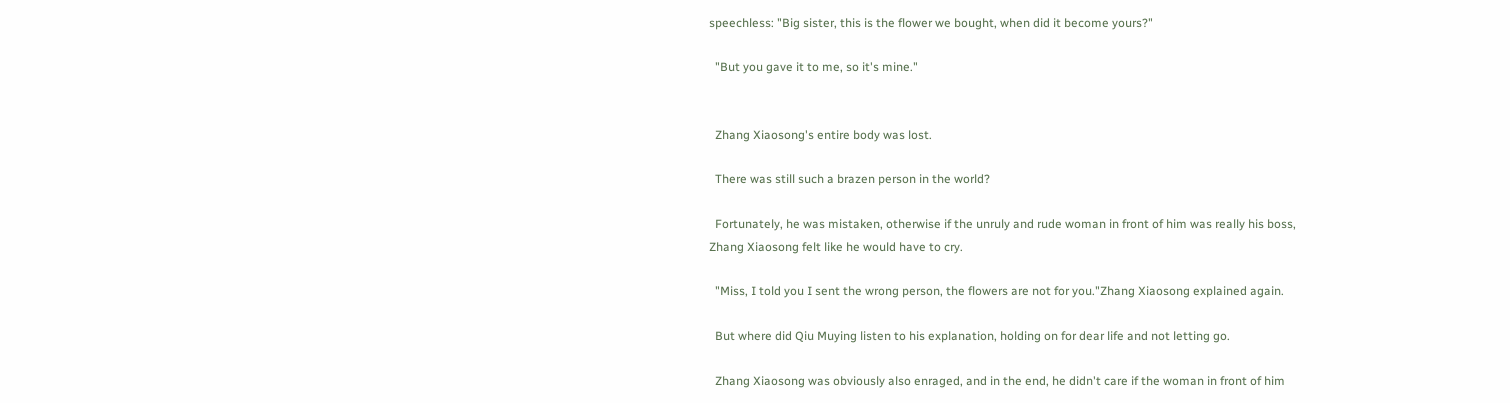speechless: "Big sister, this is the flower we bought, when did it become yours?"

  "But you gave it to me, so it's mine."


  Zhang Xiaosong's entire body was lost.

  There was still such a brazen person in the world?

  Fortunately, he was mistaken, otherwise if the unruly and rude woman in front of him was really his boss, Zhang Xiaosong felt like he would have to cry.

  "Miss, I told you I sent the wrong person, the flowers are not for you."Zhang Xiaosong explained again.

  But where did Qiu Muying listen to his explanation, holding on for dear life and not letting go.

  Zhang Xiaosong was obviously also enraged, and in the end, he didn't care if the woman in front of him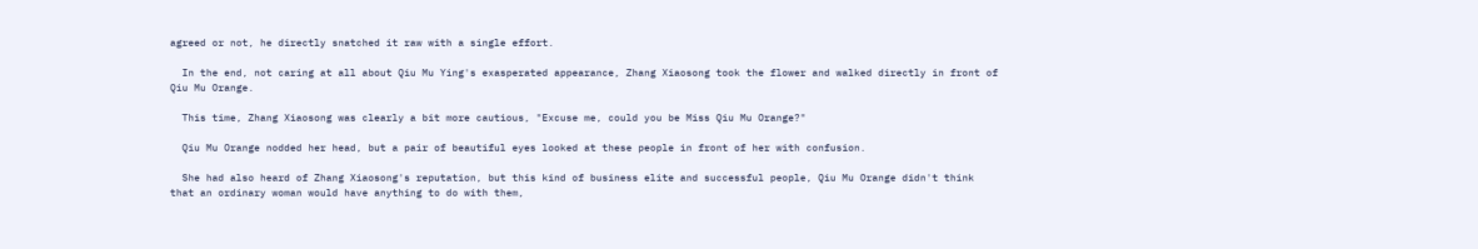agreed or not, he directly snatched it raw with a single effort.

  In the end, not caring at all about Qiu Mu Ying's exasperated appearance, Zhang Xiaosong took the flower and walked directly in front of Qiu Mu Orange.

  This time, Zhang Xiaosong was clearly a bit more cautious, "Excuse me, could you be Miss Qiu Mu Orange?"

  Qiu Mu Orange nodded her head, but a pair of beautiful eyes looked at these people in front of her with confusion.

  She had also heard of Zhang Xiaosong's reputation, but this kind of business elite and successful people, Qiu Mu Orange didn't think that an ordinary woman would have anything to do with them,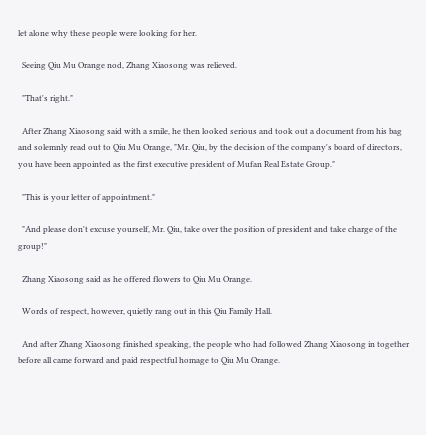let alone why these people were looking for her.

  Seeing Qiu Mu Orange nod, Zhang Xiaosong was relieved.

  "That's right."

  After Zhang Xiaosong said with a smile, he then looked serious and took out a document from his bag and solemnly read out to Qiu Mu Orange, "Mr. Qiu, by the decision of the company's board of directors, you have been appointed as the first executive president of Mufan Real Estate Group."

  "This is your letter of appointment."

  "And please don't excuse yourself, Mr. Qiu, take over the position of president and take charge of the group!"

  Zhang Xiaosong said as he offered flowers to Qiu Mu Orange.

  Words of respect, however, quietly rang out in this Qiu Family Hall.

  And after Zhang Xiaosong finished speaking, the people who had followed Zhang Xiaosong in together before all came forward and paid respectful homage to Qiu Mu Orange.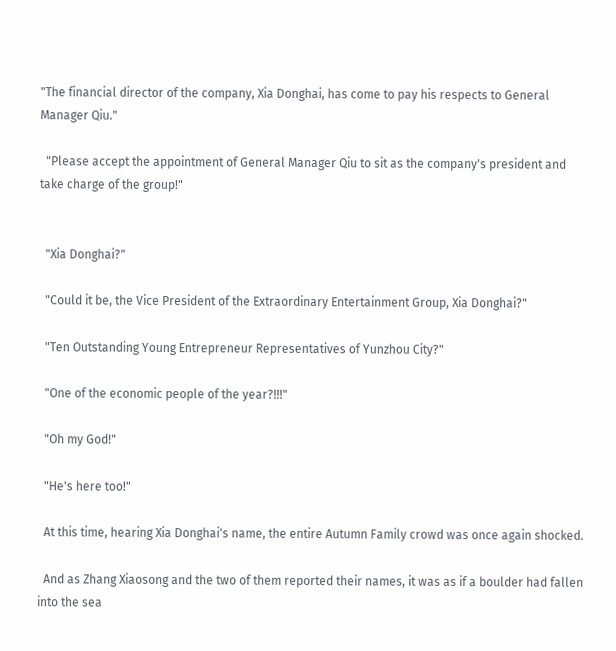"The financial director of the company, Xia Donghai, has come to pay his respects to General Manager Qiu."

  "Please accept the appointment of General Manager Qiu to sit as the company's president and take charge of the group!"


  "Xia Donghai?"

  "Could it be, the Vice President of the Extraordinary Entertainment Group, Xia Donghai?"

  "Ten Outstanding Young Entrepreneur Representatives of Yunzhou City?"

  "One of the economic people of the year?!!!"

  "Oh my God!"

  "He's here too!"

  At this time, hearing Xia Donghai's name, the entire Autumn Family crowd was once again shocked.

  And as Zhang Xiaosong and the two of them reported their names, it was as if a boulder had fallen into the sea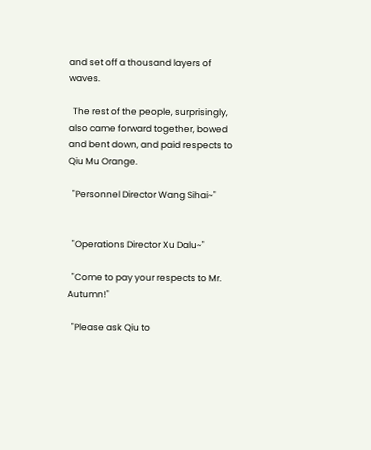and set off a thousand layers of waves.

  The rest of the people, surprisingly, also came forward together, bowed and bent down, and paid respects to Qiu Mu Orange.

  "Personnel Director Wang Sihai~"


  "Operations Director Xu Dalu~"

  "Come to pay your respects to Mr. Autumn!"

  "Please ask Qiu to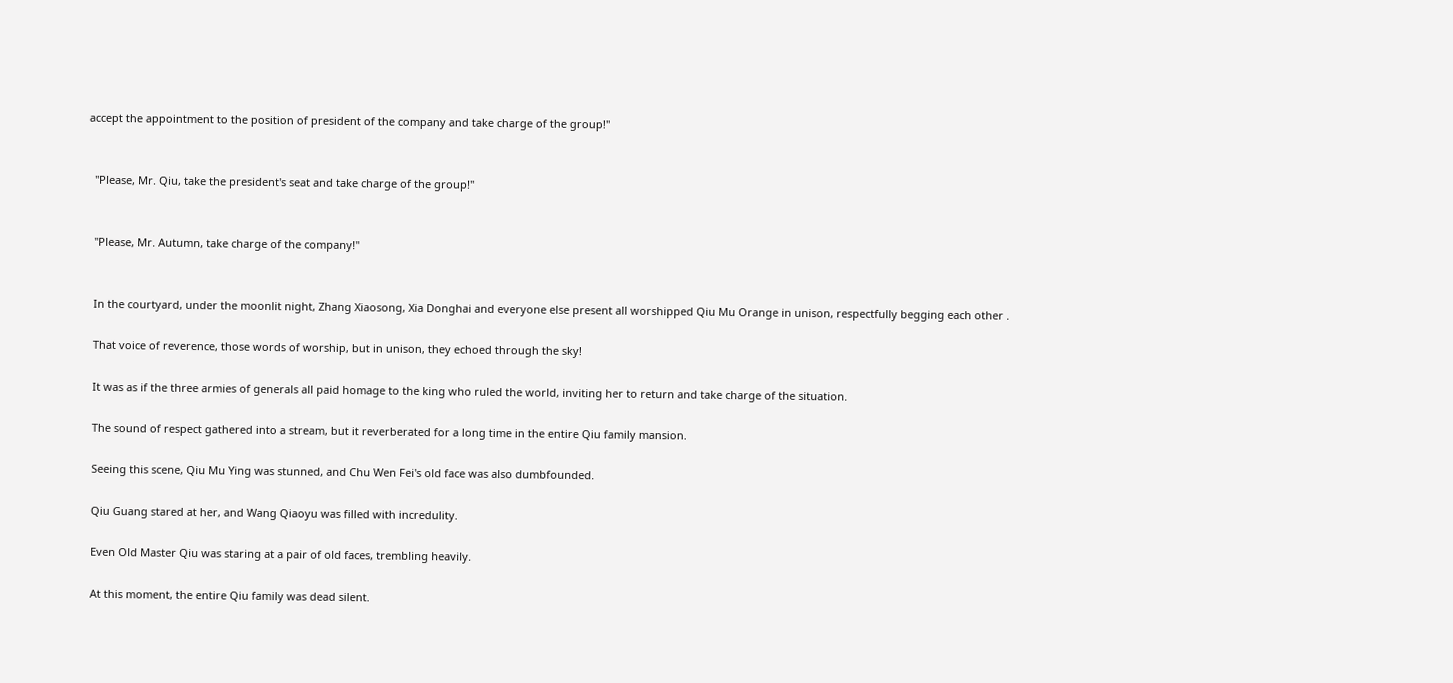accept the appointment to the position of president of the company and take charge of the group!"


  "Please, Mr. Qiu, take the president's seat and take charge of the group!"


  "Please, Mr. Autumn, take charge of the company!"


  In the courtyard, under the moonlit night, Zhang Xiaosong, Xia Donghai and everyone else present all worshipped Qiu Mu Orange in unison, respectfully begging each other .

  That voice of reverence, those words of worship, but in unison, they echoed through the sky!

  It was as if the three armies of generals all paid homage to the king who ruled the world, inviting her to return and take charge of the situation.

  The sound of respect gathered into a stream, but it reverberated for a long time in the entire Qiu family mansion.

  Seeing this scene, Qiu Mu Ying was stunned, and Chu Wen Fei's old face was also dumbfounded.

  Qiu Guang stared at her, and Wang Qiaoyu was filled with incredulity.

  Even Old Master Qiu was staring at a pair of old faces, trembling heavily.

  At this moment, the entire Qiu family was dead silent.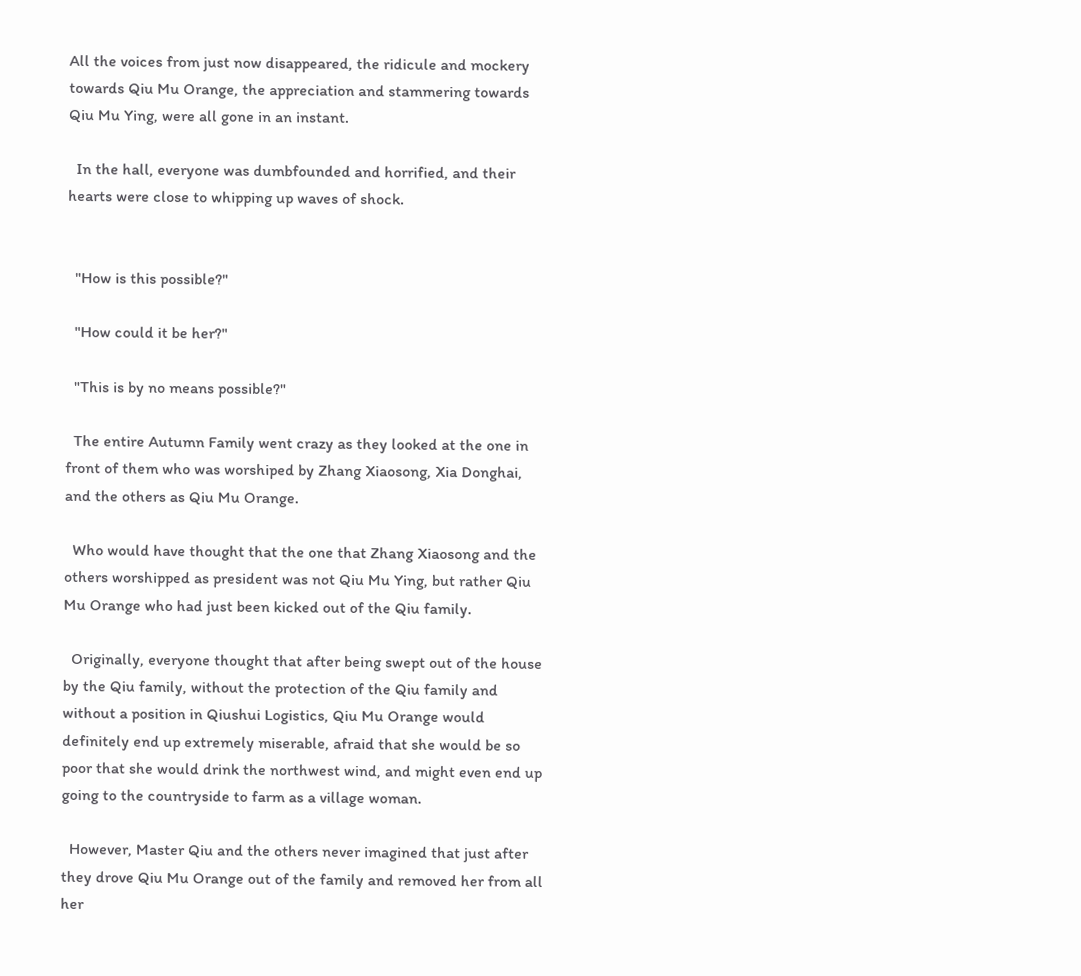All the voices from just now disappeared, the ridicule and mockery towards Qiu Mu Orange, the appreciation and stammering towards Qiu Mu Ying, were all gone in an instant.

  In the hall, everyone was dumbfounded and horrified, and their hearts were close to whipping up waves of shock.


  "How is this possible?"

  "How could it be her?"

  "This is by no means possible?"

  The entire Autumn Family went crazy as they looked at the one in front of them who was worshiped by Zhang Xiaosong, Xia Donghai, and the others as Qiu Mu Orange.

  Who would have thought that the one that Zhang Xiaosong and the others worshipped as president was not Qiu Mu Ying, but rather Qiu Mu Orange who had just been kicked out of the Qiu family.

  Originally, everyone thought that after being swept out of the house by the Qiu family, without the protection of the Qiu family and without a position in Qiushui Logistics, Qiu Mu Orange would definitely end up extremely miserable, afraid that she would be so poor that she would drink the northwest wind, and might even end up going to the countryside to farm as a village woman.

  However, Master Qiu and the others never imagined that just after they drove Qiu Mu Orange out of the family and removed her from all her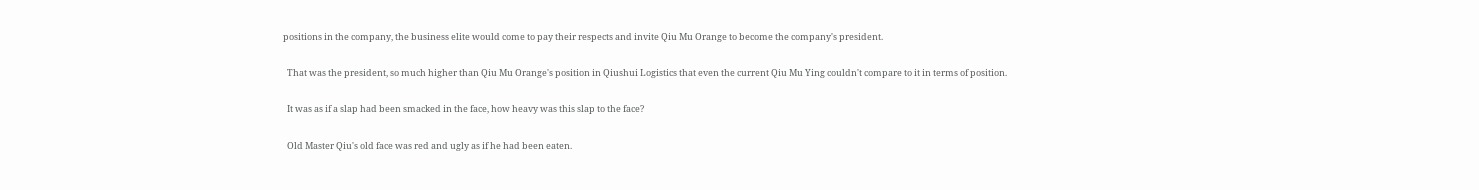positions in the company, the business elite would come to pay their respects and invite Qiu Mu Orange to become the company's president.

  That was the president, so much higher than Qiu Mu Orange's position in Qiushui Logistics that even the current Qiu Mu Ying couldn't compare to it in terms of position.

  It was as if a slap had been smacked in the face, how heavy was this slap to the face?

  Old Master Qiu's old face was red and ugly as if he had been eaten.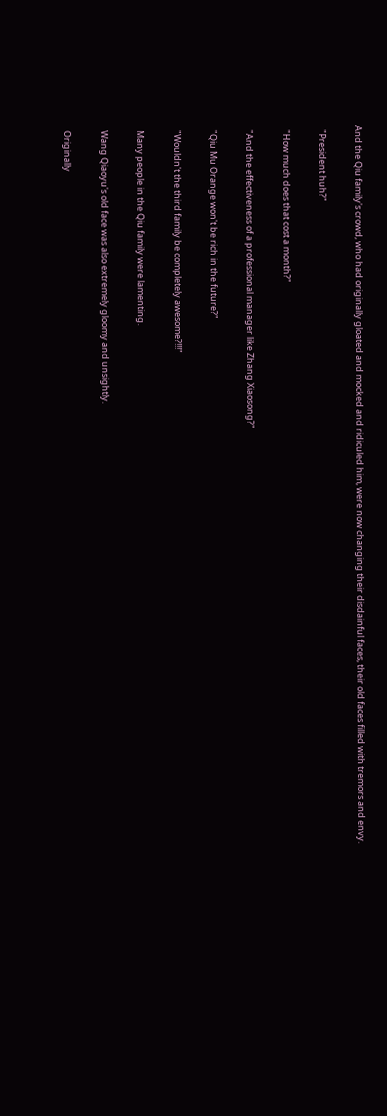And the Qiu family's crowd, who had originally gloated and mocked and ridiculed him, were now changing their disdainful faces, their old faces filled with tremors and envy.

  "President huh?"

  "How much does that cost a month?"

  "And the effectiveness of a professional manager like Zhang Xiaosong?"

  "Qiu Mu Orange won't be rich in the future?"

  "Wouldn't the third family be completely awesome?!!!"

  Many people in the Qiu family were lamenting.

  Wang Qiaoyu's old face was also extremely gloomy and unsightly.

  Originally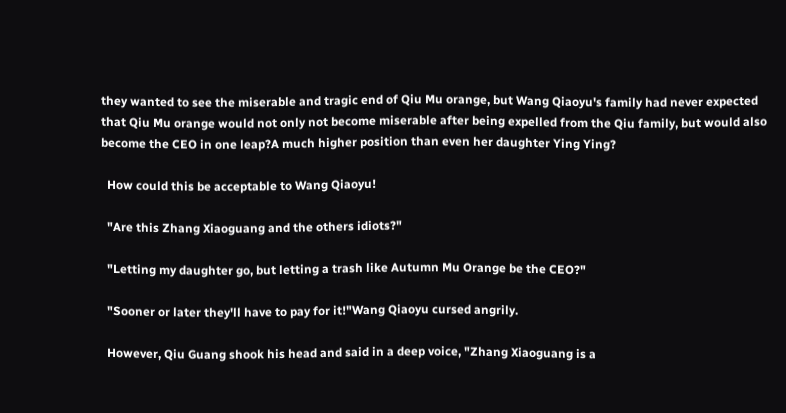they wanted to see the miserable and tragic end of Qiu Mu orange, but Wang Qiaoyu's family had never expected that Qiu Mu orange would not only not become miserable after being expelled from the Qiu family, but would also become the CEO in one leap?A much higher position than even her daughter Ying Ying?

  How could this be acceptable to Wang Qiaoyu!

  "Are this Zhang Xiaoguang and the others idiots?"

  "Letting my daughter go, but letting a trash like Autumn Mu Orange be the CEO?"

  "Sooner or later they'll have to pay for it!"Wang Qiaoyu cursed angrily.

  However, Qiu Guang shook his head and said in a deep voice, "Zhang Xiaoguang is a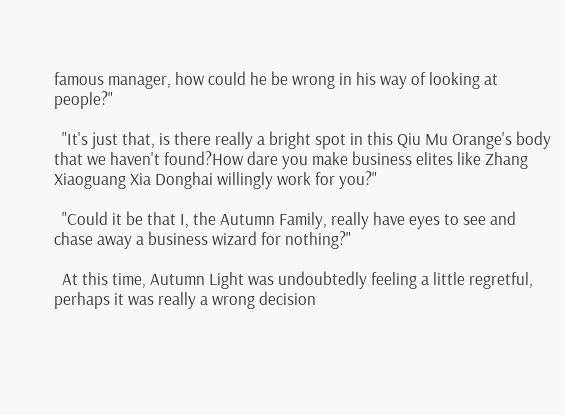famous manager, how could he be wrong in his way of looking at people?"

  "It's just that, is there really a bright spot in this Qiu Mu Orange's body that we haven't found?How dare you make business elites like Zhang Xiaoguang Xia Donghai willingly work for you?"

  "Could it be that I, the Autumn Family, really have eyes to see and chase away a business wizard for nothing?"

  At this time, Autumn Light was undoubtedly feeling a little regretful, perhaps it was really a wrong decision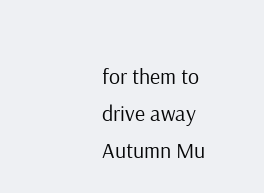for them to drive away Autumn Mu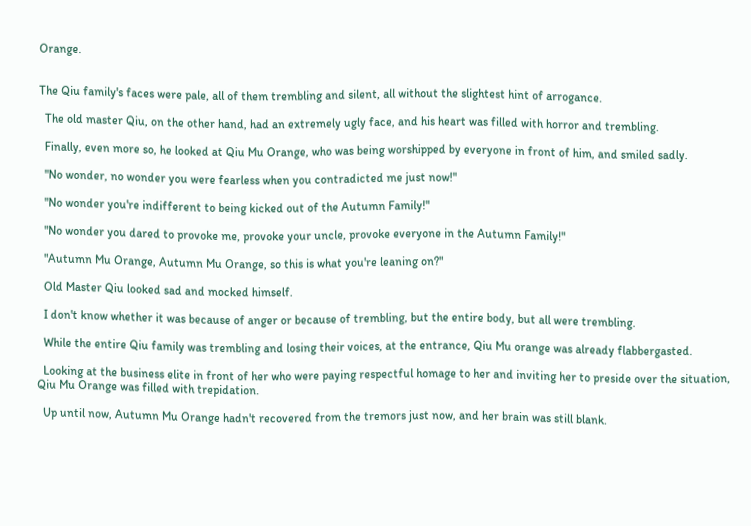Orange.


The Qiu family's faces were pale, all of them trembling and silent, all without the slightest hint of arrogance.

  The old master Qiu, on the other hand, had an extremely ugly face, and his heart was filled with horror and trembling.

  Finally, even more so, he looked at Qiu Mu Orange, who was being worshipped by everyone in front of him, and smiled sadly.

  "No wonder, no wonder you were fearless when you contradicted me just now!"

  "No wonder you're indifferent to being kicked out of the Autumn Family!"

  "No wonder you dared to provoke me, provoke your uncle, provoke everyone in the Autumn Family!"

  "Autumn Mu Orange, Autumn Mu Orange, so this is what you're leaning on?"

  Old Master Qiu looked sad and mocked himself.

  I don't know whether it was because of anger or because of trembling, but the entire body, but all were trembling.

  While the entire Qiu family was trembling and losing their voices, at the entrance, Qiu Mu orange was already flabbergasted.

  Looking at the business elite in front of her who were paying respectful homage to her and inviting her to preside over the situation, Qiu Mu Orange was filled with trepidation.

  Up until now, Autumn Mu Orange hadn't recovered from the tremors just now, and her brain was still blank.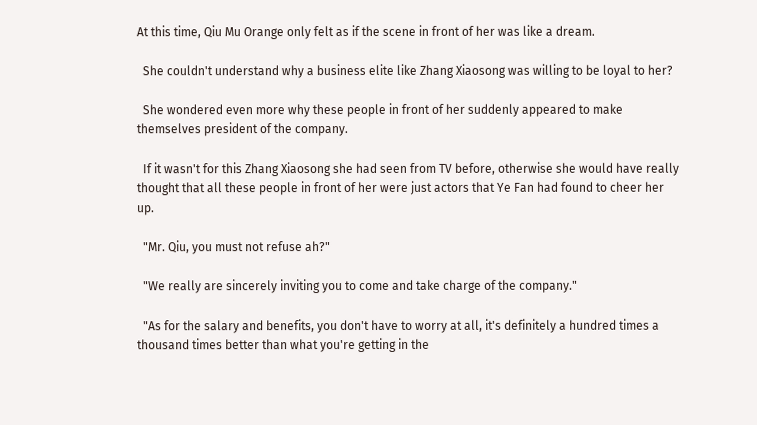At this time, Qiu Mu Orange only felt as if the scene in front of her was like a dream.

  She couldn't understand why a business elite like Zhang Xiaosong was willing to be loyal to her?

  She wondered even more why these people in front of her suddenly appeared to make themselves president of the company.

  If it wasn't for this Zhang Xiaosong she had seen from TV before, otherwise she would have really thought that all these people in front of her were just actors that Ye Fan had found to cheer her up.

  "Mr. Qiu, you must not refuse ah?"

  "We really are sincerely inviting you to come and take charge of the company."

  "As for the salary and benefits, you don't have to worry at all, it's definitely a hundred times a thousand times better than what you're getting in the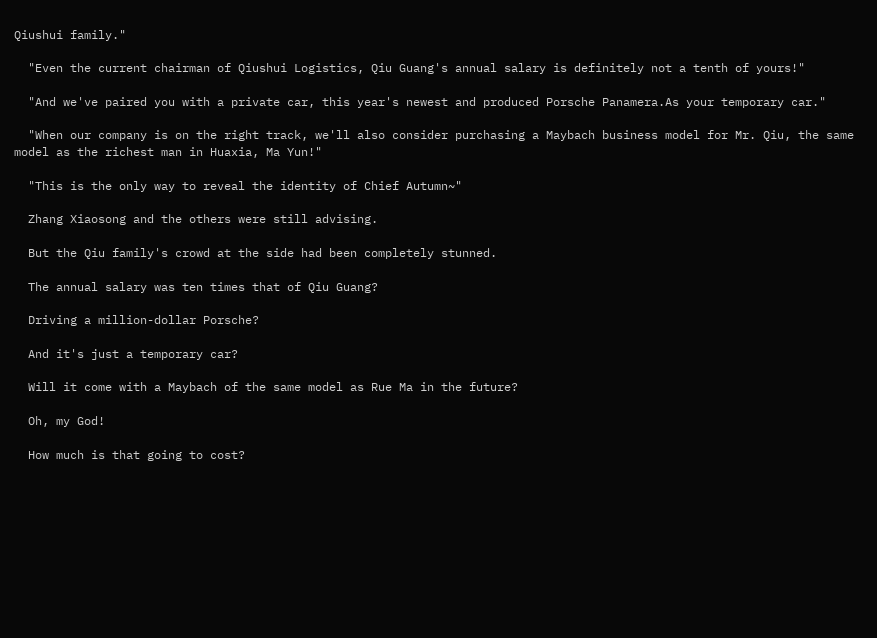Qiushui family."

  "Even the current chairman of Qiushui Logistics, Qiu Guang's annual salary is definitely not a tenth of yours!"

  "And we've paired you with a private car, this year's newest and produced Porsche Panamera.As your temporary car."

  "When our company is on the right track, we'll also consider purchasing a Maybach business model for Mr. Qiu, the same model as the richest man in Huaxia, Ma Yun!"

  "This is the only way to reveal the identity of Chief Autumn~"

  Zhang Xiaosong and the others were still advising.

  But the Qiu family's crowd at the side had been completely stunned.

  The annual salary was ten times that of Qiu Guang?

  Driving a million-dollar Porsche?

  And it's just a temporary car?

  Will it come with a Maybach of the same model as Rue Ma in the future?

  Oh, my God!

  How much is that going to cost?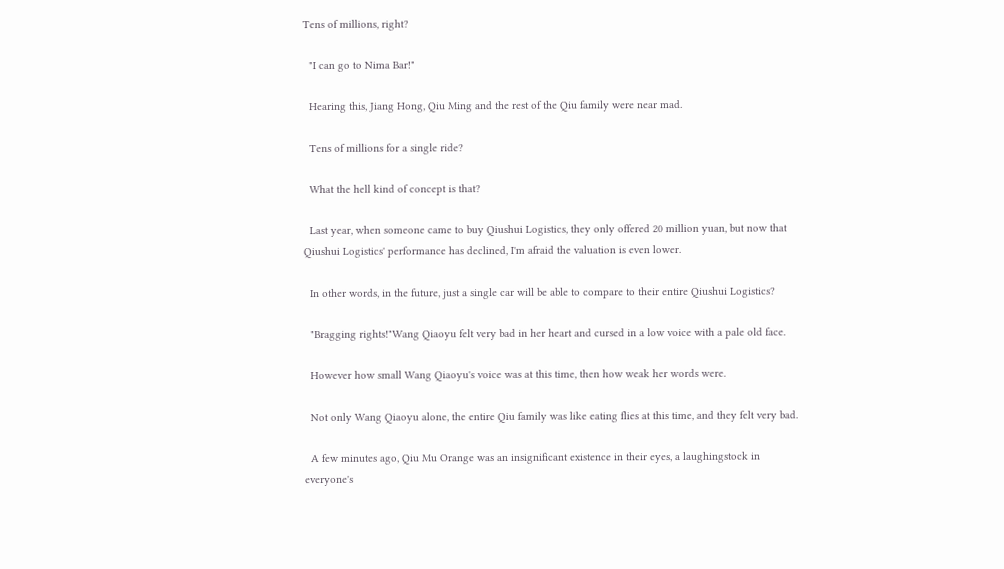Tens of millions, right?

  "I can go to Nima Bar!"

  Hearing this, Jiang Hong, Qiu Ming and the rest of the Qiu family were near mad.

  Tens of millions for a single ride?

  What the hell kind of concept is that?

  Last year, when someone came to buy Qiushui Logistics, they only offered 20 million yuan, but now that Qiushui Logistics' performance has declined, I'm afraid the valuation is even lower.

  In other words, in the future, just a single car will be able to compare to their entire Qiushui Logistics?

  "Bragging rights!"Wang Qiaoyu felt very bad in her heart and cursed in a low voice with a pale old face.

  However how small Wang Qiaoyu's voice was at this time, then how weak her words were.

  Not only Wang Qiaoyu alone, the entire Qiu family was like eating flies at this time, and they felt very bad.

  A few minutes ago, Qiu Mu Orange was an insignificant existence in their eyes, a laughingstock in everyone's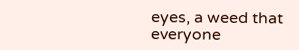eyes, a weed that everyone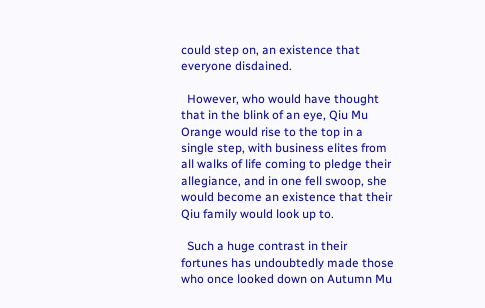could step on, an existence that everyone disdained.

  However, who would have thought that in the blink of an eye, Qiu Mu Orange would rise to the top in a single step, with business elites from all walks of life coming to pledge their allegiance, and in one fell swoop, she would become an existence that their Qiu family would look up to.

  Such a huge contrast in their fortunes has undoubtedly made those who once looked down on Autumn Mu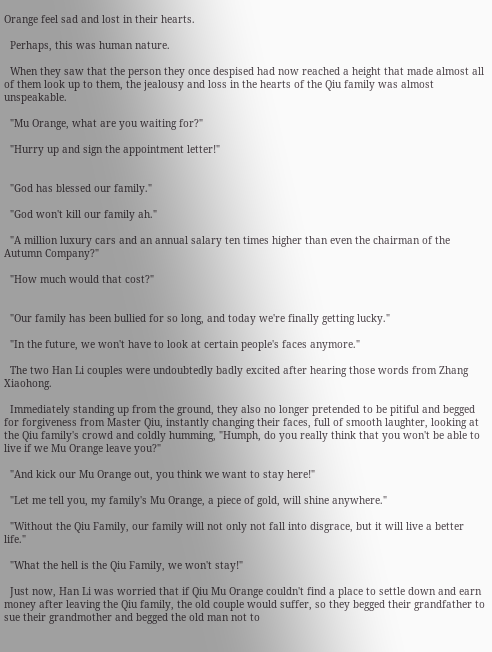Orange feel sad and lost in their hearts.

  Perhaps, this was human nature.

  When they saw that the person they once despised had now reached a height that made almost all of them look up to them, the jealousy and loss in the hearts of the Qiu family was almost unspeakable.

  "Mu Orange, what are you waiting for?"

  "Hurry up and sign the appointment letter!"


  "God has blessed our family."

  "God won't kill our family ah."

  "A million luxury cars and an annual salary ten times higher than even the chairman of the Autumn Company?"

  "How much would that cost?"


  "Our family has been bullied for so long, and today we're finally getting lucky."

  "In the future, we won't have to look at certain people's faces anymore."

  The two Han Li couples were undoubtedly badly excited after hearing those words from Zhang Xiaohong.

  Immediately standing up from the ground, they also no longer pretended to be pitiful and begged for forgiveness from Master Qiu, instantly changing their faces, full of smooth laughter, looking at the Qiu family's crowd and coldly humming, "Humph, do you really think that you won't be able to live if we Mu Orange leave you?"

  "And kick our Mu Orange out, you think we want to stay here!"

  "Let me tell you, my family's Mu Orange, a piece of gold, will shine anywhere."

  "Without the Qiu Family, our family will not only not fall into disgrace, but it will live a better life."

  "What the hell is the Qiu Family, we won't stay!"

  Just now, Han Li was worried that if Qiu Mu Orange couldn't find a place to settle down and earn money after leaving the Qiu family, the old couple would suffer, so they begged their grandfather to sue their grandmother and begged the old man not to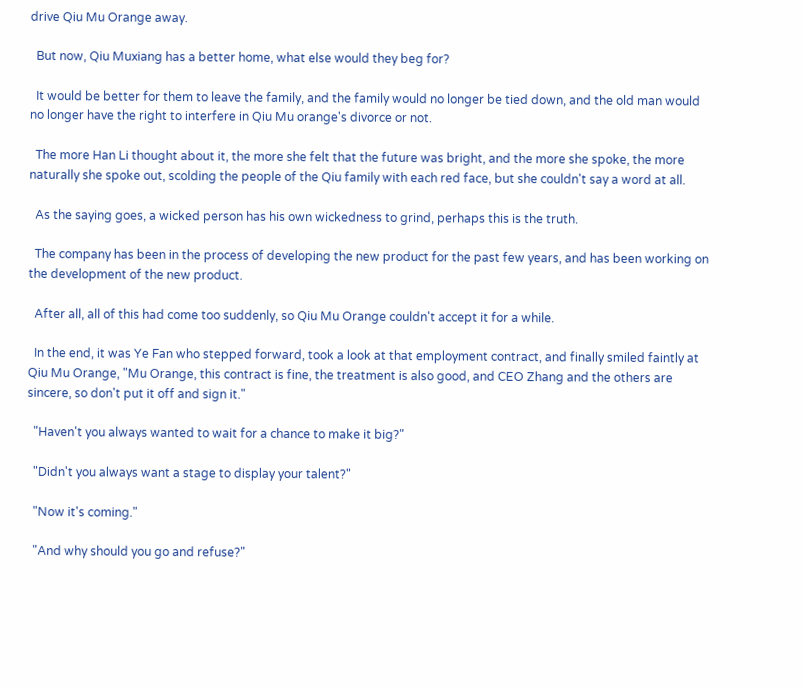drive Qiu Mu Orange away.

  But now, Qiu Muxiang has a better home, what else would they beg for?

  It would be better for them to leave the family, and the family would no longer be tied down, and the old man would no longer have the right to interfere in Qiu Mu orange's divorce or not.

  The more Han Li thought about it, the more she felt that the future was bright, and the more she spoke, the more naturally she spoke out, scolding the people of the Qiu family with each red face, but she couldn't say a word at all.

  As the saying goes, a wicked person has his own wickedness to grind, perhaps this is the truth.

  The company has been in the process of developing the new product for the past few years, and has been working on the development of the new product.

  After all, all of this had come too suddenly, so Qiu Mu Orange couldn't accept it for a while.

  In the end, it was Ye Fan who stepped forward, took a look at that employment contract, and finally smiled faintly at Qiu Mu Orange, "Mu Orange, this contract is fine, the treatment is also good, and CEO Zhang and the others are sincere, so don't put it off and sign it."

  "Haven't you always wanted to wait for a chance to make it big?"

  "Didn't you always want a stage to display your talent?"

  "Now it's coming."

  "And why should you go and refuse?"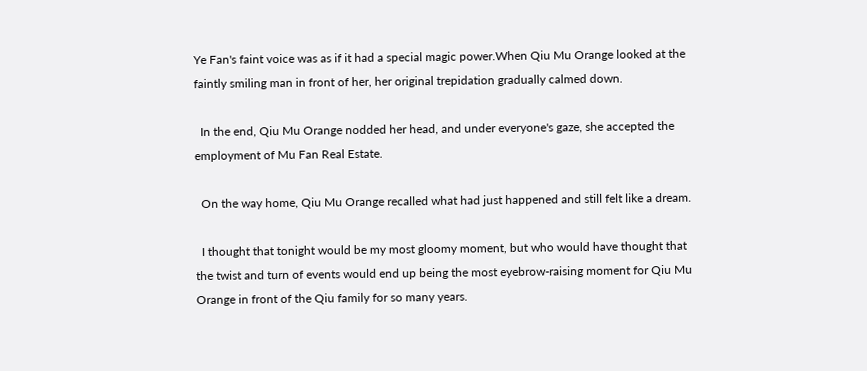Ye Fan's faint voice was as if it had a special magic power.When Qiu Mu Orange looked at the faintly smiling man in front of her, her original trepidation gradually calmed down.

  In the end, Qiu Mu Orange nodded her head, and under everyone's gaze, she accepted the employment of Mu Fan Real Estate.

  On the way home, Qiu Mu Orange recalled what had just happened and still felt like a dream.

  I thought that tonight would be my most gloomy moment, but who would have thought that the twist and turn of events would end up being the most eyebrow-raising moment for Qiu Mu Orange in front of the Qiu family for so many years.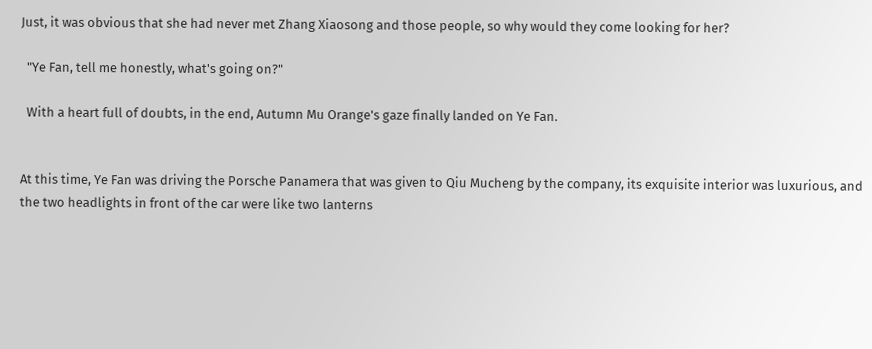Just, it was obvious that she had never met Zhang Xiaosong and those people, so why would they come looking for her?

  "Ye Fan, tell me honestly, what's going on?"

  With a heart full of doubts, in the end, Autumn Mu Orange's gaze finally landed on Ye Fan.


At this time, Ye Fan was driving the Porsche Panamera that was given to Qiu Mucheng by the company, its exquisite interior was luxurious, and the two headlights in front of the car were like two lanterns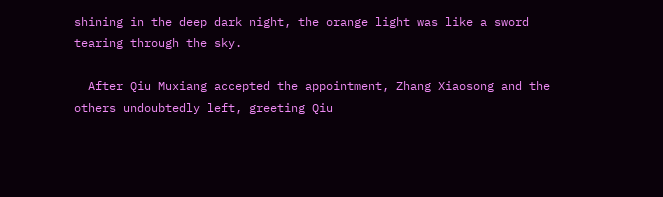shining in the deep dark night, the orange light was like a sword tearing through the sky.

  After Qiu Muxiang accepted the appointment, Zhang Xiaosong and the others undoubtedly left, greeting Qiu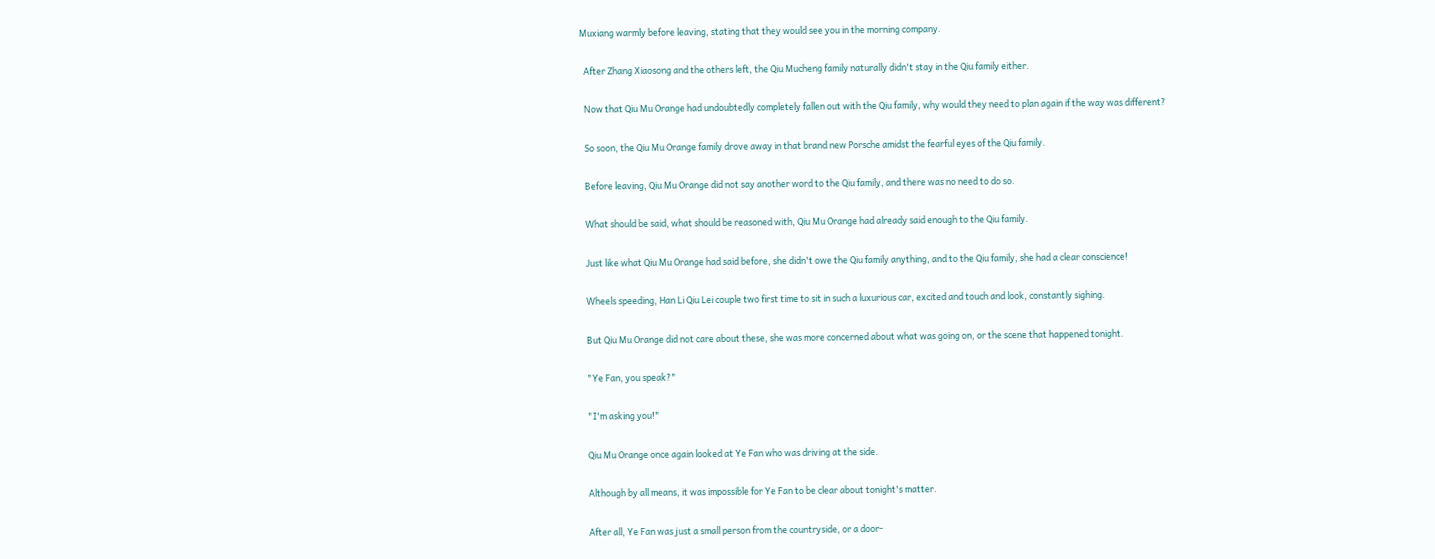Muxiang warmly before leaving, stating that they would see you in the morning company.

  After Zhang Xiaosong and the others left, the Qiu Mucheng family naturally didn't stay in the Qiu family either.

  Now that Qiu Mu Orange had undoubtedly completely fallen out with the Qiu family, why would they need to plan again if the way was different?

  So soon, the Qiu Mu Orange family drove away in that brand new Porsche amidst the fearful eyes of the Qiu family.

  Before leaving, Qiu Mu Orange did not say another word to the Qiu family, and there was no need to do so.

  What should be said, what should be reasoned with, Qiu Mu Orange had already said enough to the Qiu family.

  Just like what Qiu Mu Orange had said before, she didn't owe the Qiu family anything, and to the Qiu family, she had a clear conscience!

  Wheels speeding, Han Li Qiu Lei couple two first time to sit in such a luxurious car, excited and touch and look, constantly sighing.

  But Qiu Mu Orange did not care about these, she was more concerned about what was going on, or the scene that happened tonight.

  "Ye Fan, you speak?"

  "I'm asking you!"

  Qiu Mu Orange once again looked at Ye Fan who was driving at the side.

  Although by all means, it was impossible for Ye Fan to be clear about tonight's matter.

  After all, Ye Fan was just a small person from the countryside, or a door-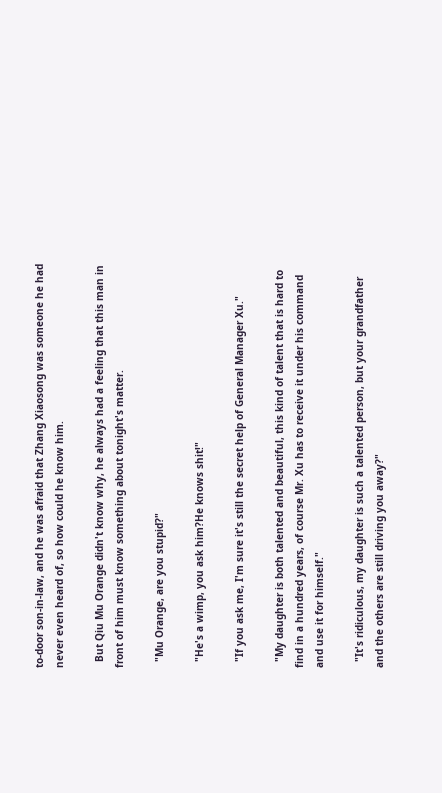to-door son-in-law, and he was afraid that Zhang Xiaosong was someone he had never even heard of, so how could he know him.

  But Qiu Mu Orange didn't know why, he always had a feeling that this man in front of him must know something about tonight's matter.

  "Mu Orange, are you stupid?"

  "He's a wimp, you ask him?He knows shit!"

  "If you ask me, I'm sure it's still the secret help of General Manager Xu."

  "My daughter is both talented and beautiful, this kind of talent that is hard to find in a hundred years, of course Mr. Xu has to receive it under his command and use it for himself."

  "It's ridiculous, my daughter is such a talented person, but your grandfather and the others are still driving you away?"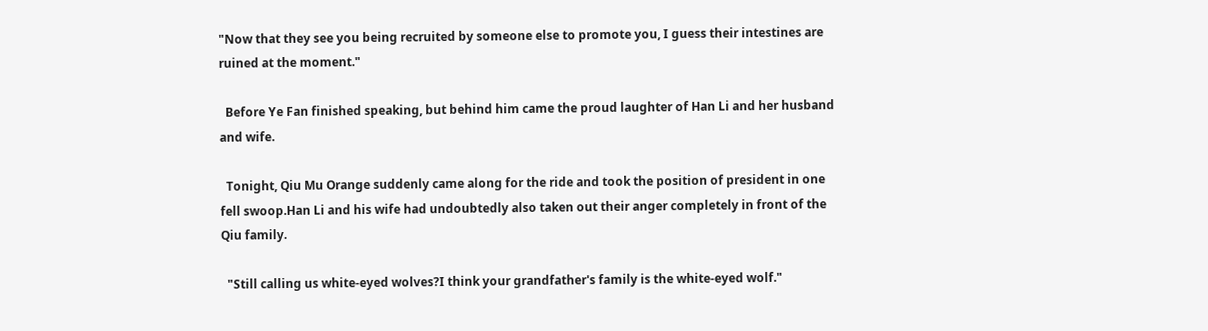"Now that they see you being recruited by someone else to promote you, I guess their intestines are ruined at the moment."

  Before Ye Fan finished speaking, but behind him came the proud laughter of Han Li and her husband and wife.

  Tonight, Qiu Mu Orange suddenly came along for the ride and took the position of president in one fell swoop.Han Li and his wife had undoubtedly also taken out their anger completely in front of the Qiu family.

  "Still calling us white-eyed wolves?I think your grandfather's family is the white-eyed wolf."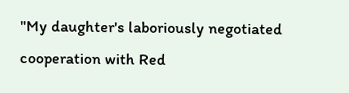"My daughter's laboriously negotiated cooperation with Red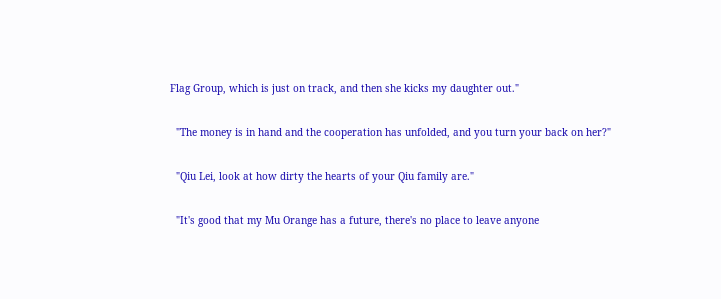Flag Group, which is just on track, and then she kicks my daughter out."

  "The money is in hand and the cooperation has unfolded, and you turn your back on her?"

  "Qiu Lei, look at how dirty the hearts of your Qiu family are."

  "It's good that my Mu Orange has a future, there's no place to leave anyone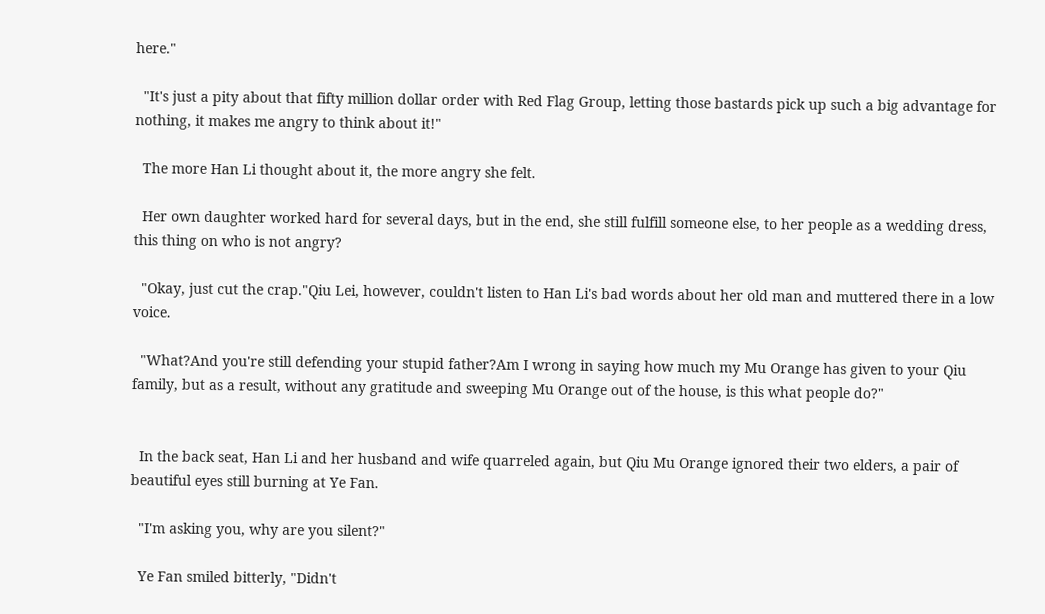here."

  "It's just a pity about that fifty million dollar order with Red Flag Group, letting those bastards pick up such a big advantage for nothing, it makes me angry to think about it!"

  The more Han Li thought about it, the more angry she felt.

  Her own daughter worked hard for several days, but in the end, she still fulfill someone else, to her people as a wedding dress, this thing on who is not angry?

  "Okay, just cut the crap."Qiu Lei, however, couldn't listen to Han Li's bad words about her old man and muttered there in a low voice.

  "What?And you're still defending your stupid father?Am I wrong in saying how much my Mu Orange has given to your Qiu family, but as a result, without any gratitude and sweeping Mu Orange out of the house, is this what people do?"


  In the back seat, Han Li and her husband and wife quarreled again, but Qiu Mu Orange ignored their two elders, a pair of beautiful eyes still burning at Ye Fan.

  "I'm asking you, why are you silent?"

  Ye Fan smiled bitterly, "Didn't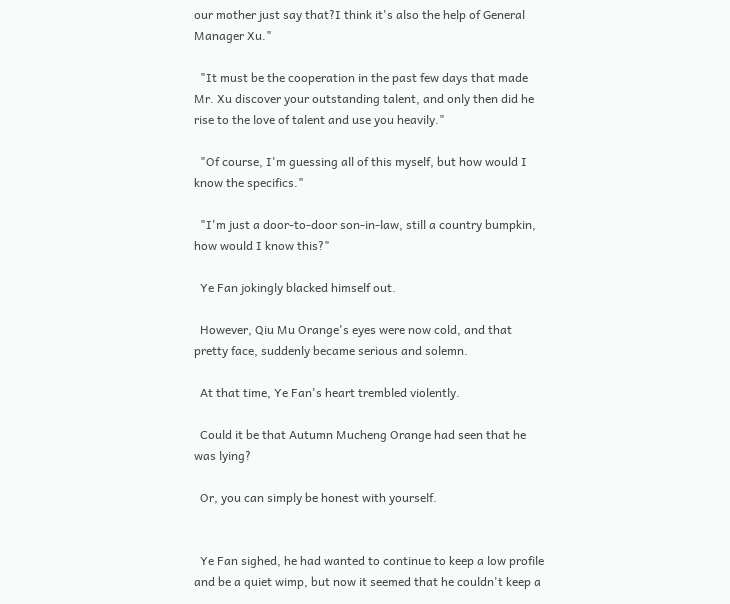our mother just say that?I think it's also the help of General Manager Xu."

  "It must be the cooperation in the past few days that made Mr. Xu discover your outstanding talent, and only then did he rise to the love of talent and use you heavily."

  "Of course, I'm guessing all of this myself, but how would I know the specifics."

  "I'm just a door-to-door son-in-law, still a country bumpkin, how would I know this?"

  Ye Fan jokingly blacked himself out.

  However, Qiu Mu Orange's eyes were now cold, and that pretty face, suddenly became serious and solemn.

  At that time, Ye Fan's heart trembled violently.

  Could it be that Autumn Mucheng Orange had seen that he was lying?

  Or, you can simply be honest with yourself.


  Ye Fan sighed, he had wanted to continue to keep a low profile and be a quiet wimp, but now it seemed that he couldn't keep a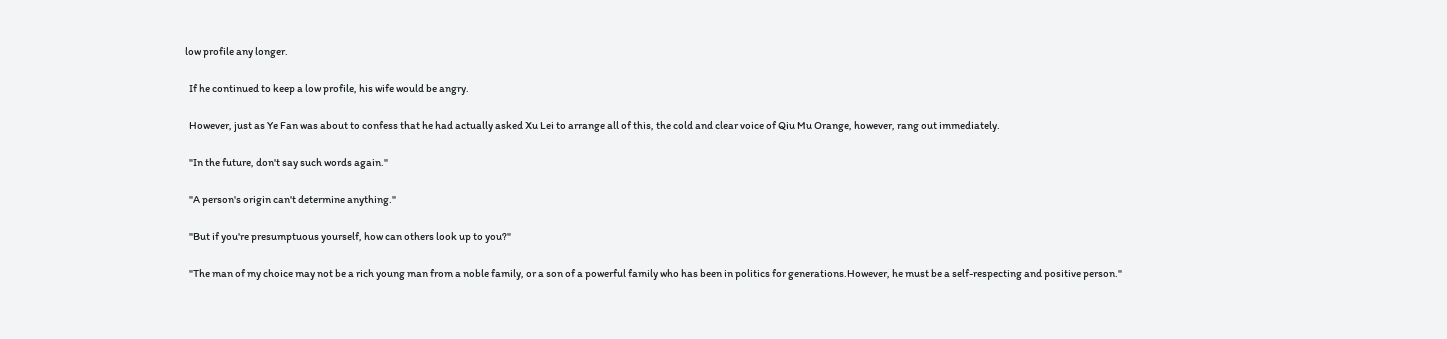low profile any longer.

  If he continued to keep a low profile, his wife would be angry.

  However, just as Ye Fan was about to confess that he had actually asked Xu Lei to arrange all of this, the cold and clear voice of Qiu Mu Orange, however, rang out immediately.

  "In the future, don't say such words again."

  "A person's origin can't determine anything."

  "But if you're presumptuous yourself, how can others look up to you?"

  "The man of my choice may not be a rich young man from a noble family, or a son of a powerful family who has been in politics for generations.However, he must be a self-respecting and positive person."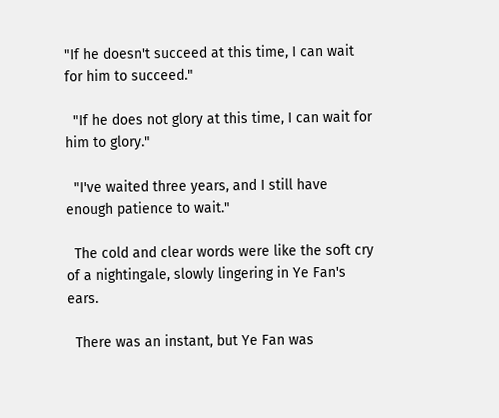"If he doesn't succeed at this time, I can wait for him to succeed."

  "If he does not glory at this time, I can wait for him to glory."

  "I've waited three years, and I still have enough patience to wait."

  The cold and clear words were like the soft cry of a nightingale, slowly lingering in Ye Fan's ears.

  There was an instant, but Ye Fan was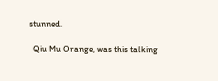stunned.

  Qiu Mu Orange, was this talking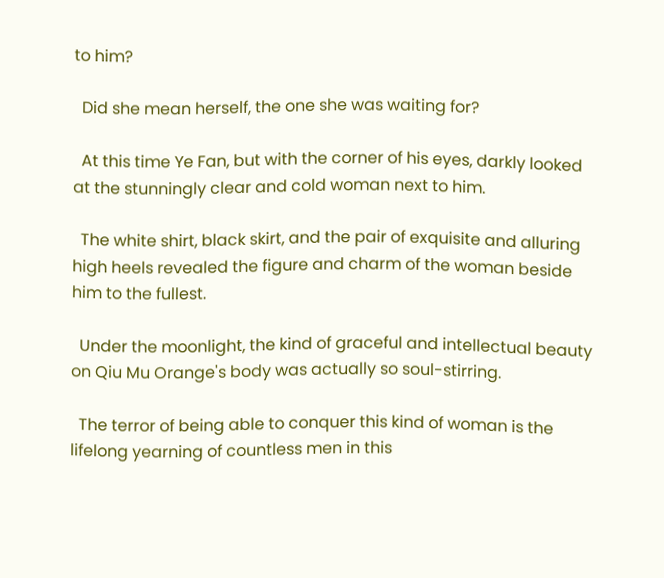to him?

  Did she mean herself, the one she was waiting for?

  At this time Ye Fan, but with the corner of his eyes, darkly looked at the stunningly clear and cold woman next to him.

  The white shirt, black skirt, and the pair of exquisite and alluring high heels revealed the figure and charm of the woman beside him to the fullest.

  Under the moonlight, the kind of graceful and intellectual beauty on Qiu Mu Orange's body was actually so soul-stirring.

  The terror of being able to conquer this kind of woman is the lifelong yearning of countless men in this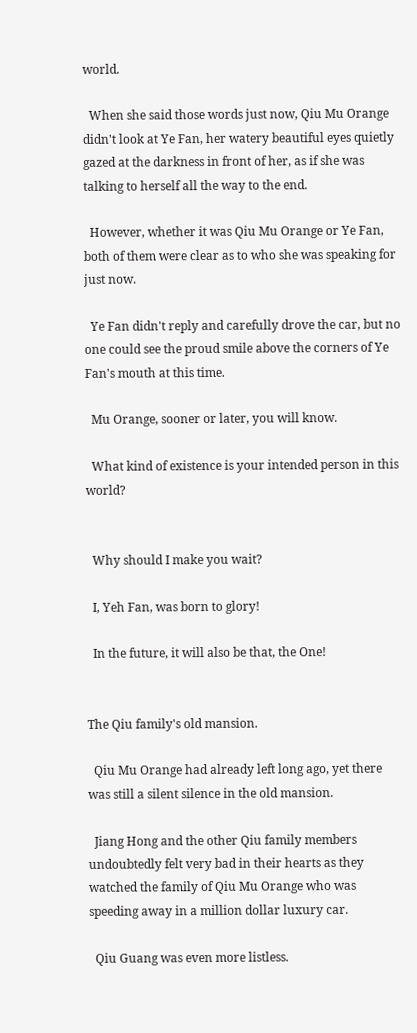world.

  When she said those words just now, Qiu Mu Orange didn't look at Ye Fan, her watery beautiful eyes quietly gazed at the darkness in front of her, as if she was talking to herself all the way to the end.

  However, whether it was Qiu Mu Orange or Ye Fan, both of them were clear as to who she was speaking for just now.

  Ye Fan didn't reply and carefully drove the car, but no one could see the proud smile above the corners of Ye Fan's mouth at this time.

  Mu Orange, sooner or later, you will know.

  What kind of existence is your intended person in this world?


  Why should I make you wait?

  I, Yeh Fan, was born to glory!

  In the future, it will also be that, the One!


The Qiu family's old mansion.

  Qiu Mu Orange had already left long ago, yet there was still a silent silence in the old mansion.

  Jiang Hong and the other Qiu family members undoubtedly felt very bad in their hearts as they watched the family of Qiu Mu Orange who was speeding away in a million dollar luxury car.

  Qiu Guang was even more listless.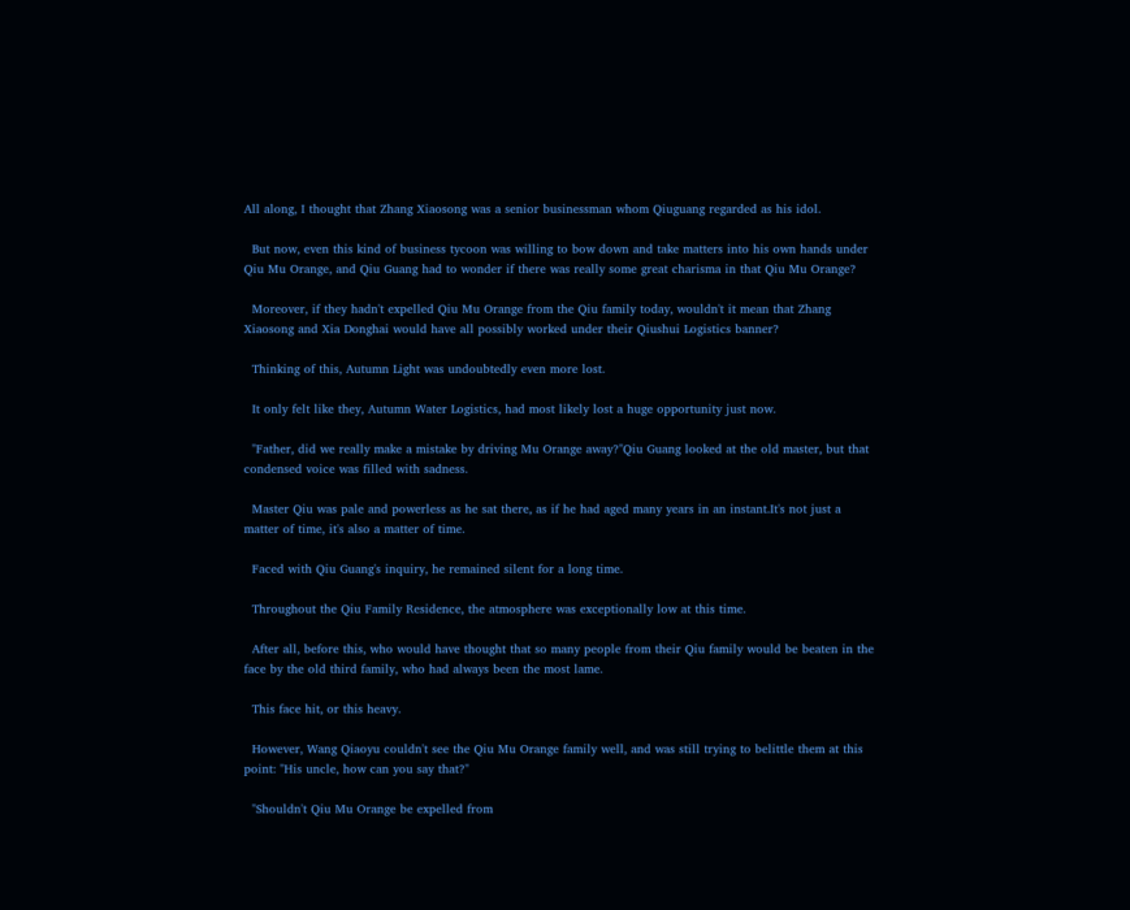All along, I thought that Zhang Xiaosong was a senior businessman whom Qiuguang regarded as his idol.

  But now, even this kind of business tycoon was willing to bow down and take matters into his own hands under Qiu Mu Orange, and Qiu Guang had to wonder if there was really some great charisma in that Qiu Mu Orange?

  Moreover, if they hadn't expelled Qiu Mu Orange from the Qiu family today, wouldn't it mean that Zhang Xiaosong and Xia Donghai would have all possibly worked under their Qiushui Logistics banner?

  Thinking of this, Autumn Light was undoubtedly even more lost.

  It only felt like they, Autumn Water Logistics, had most likely lost a huge opportunity just now.

  "Father, did we really make a mistake by driving Mu Orange away?"Qiu Guang looked at the old master, but that condensed voice was filled with sadness.

  Master Qiu was pale and powerless as he sat there, as if he had aged many years in an instant.It's not just a matter of time, it's also a matter of time.

  Faced with Qiu Guang's inquiry, he remained silent for a long time.

  Throughout the Qiu Family Residence, the atmosphere was exceptionally low at this time.

  After all, before this, who would have thought that so many people from their Qiu family would be beaten in the face by the old third family, who had always been the most lame.

  This face hit, or this heavy.

  However, Wang Qiaoyu couldn't see the Qiu Mu Orange family well, and was still trying to belittle them at this point: "His uncle, how can you say that?"

  "Shouldn't Qiu Mu Orange be expelled from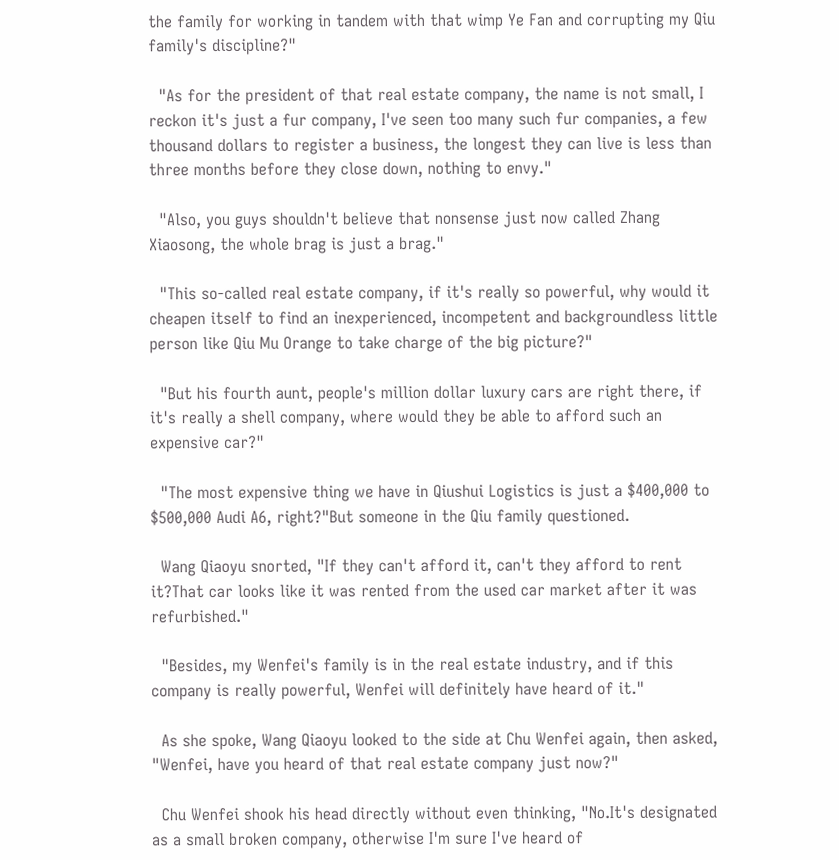the family for working in tandem with that wimp Ye Fan and corrupting my Qiu family's discipline?"

  "As for the president of that real estate company, the name is not small, I reckon it's just a fur company, I've seen too many such fur companies, a few thousand dollars to register a business, the longest they can live is less than three months before they close down, nothing to envy."

  "Also, you guys shouldn't believe that nonsense just now called Zhang Xiaosong, the whole brag is just a brag."

  "This so-called real estate company, if it's really so powerful, why would it cheapen itself to find an inexperienced, incompetent and backgroundless little person like Qiu Mu Orange to take charge of the big picture?"

  "But his fourth aunt, people's million dollar luxury cars are right there, if it's really a shell company, where would they be able to afford such an expensive car?"

  "The most expensive thing we have in Qiushui Logistics is just a $400,000 to $500,000 Audi A6, right?"But someone in the Qiu family questioned.

  Wang Qiaoyu snorted, "If they can't afford it, can't they afford to rent it?That car looks like it was rented from the used car market after it was refurbished."

  "Besides, my Wenfei's family is in the real estate industry, and if this company is really powerful, Wenfei will definitely have heard of it."

  As she spoke, Wang Qiaoyu looked to the side at Chu Wenfei again, then asked, "Wenfei, have you heard of that real estate company just now?"

  Chu Wenfei shook his head directly without even thinking, "No.It's designated as a small broken company, otherwise I'm sure I've heard of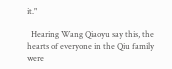it."

  Hearing Wang Qiaoyu say this, the hearts of everyone in the Qiu family were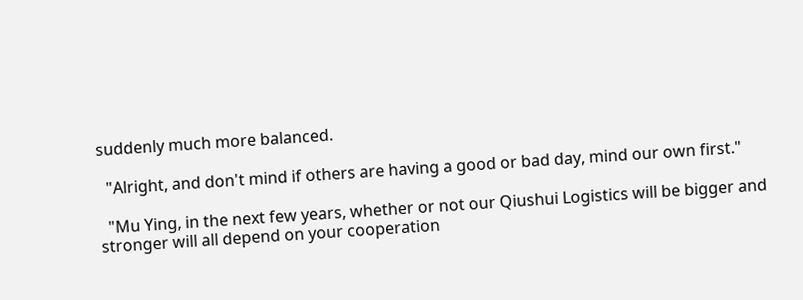suddenly much more balanced.

  "Alright, and don't mind if others are having a good or bad day, mind our own first."

  "Mu Ying, in the next few years, whether or not our Qiushui Logistics will be bigger and stronger will all depend on your cooperation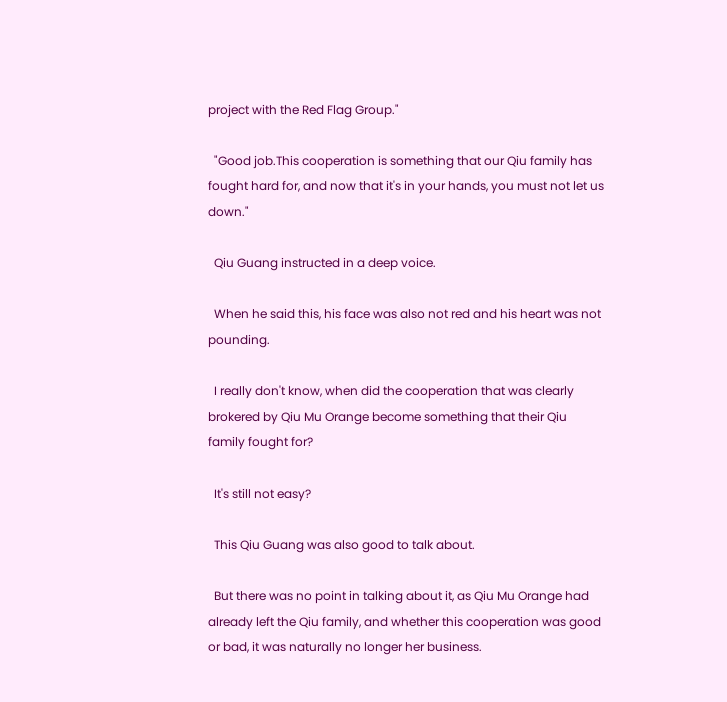project with the Red Flag Group."

  "Good job.This cooperation is something that our Qiu family has fought hard for, and now that it's in your hands, you must not let us down."

  Qiu Guang instructed in a deep voice.

  When he said this, his face was also not red and his heart was not pounding.

  I really don't know, when did the cooperation that was clearly brokered by Qiu Mu Orange become something that their Qiu family fought for?

  It's still not easy?

  This Qiu Guang was also good to talk about.

  But there was no point in talking about it, as Qiu Mu Orange had already left the Qiu family, and whether this cooperation was good or bad, it was naturally no longer her business.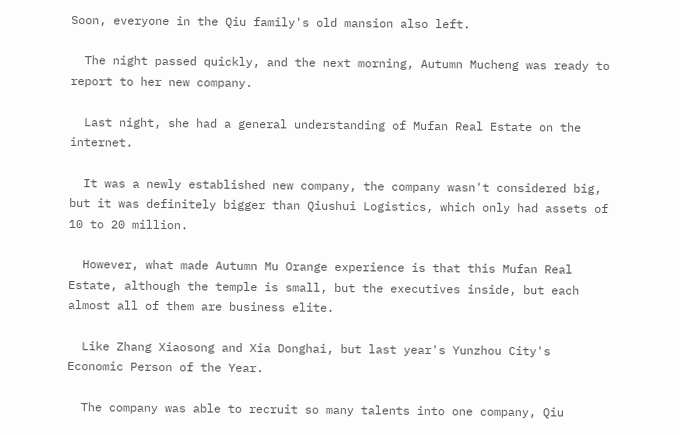Soon, everyone in the Qiu family's old mansion also left.

  The night passed quickly, and the next morning, Autumn Mucheng was ready to report to her new company.

  Last night, she had a general understanding of Mufan Real Estate on the internet.

  It was a newly established new company, the company wasn't considered big, but it was definitely bigger than Qiushui Logistics, which only had assets of 10 to 20 million.

  However, what made Autumn Mu Orange experience is that this Mufan Real Estate, although the temple is small, but the executives inside, but each almost all of them are business elite.

  Like Zhang Xiaosong and Xia Donghai, but last year's Yunzhou City's Economic Person of the Year.

  The company was able to recruit so many talents into one company, Qiu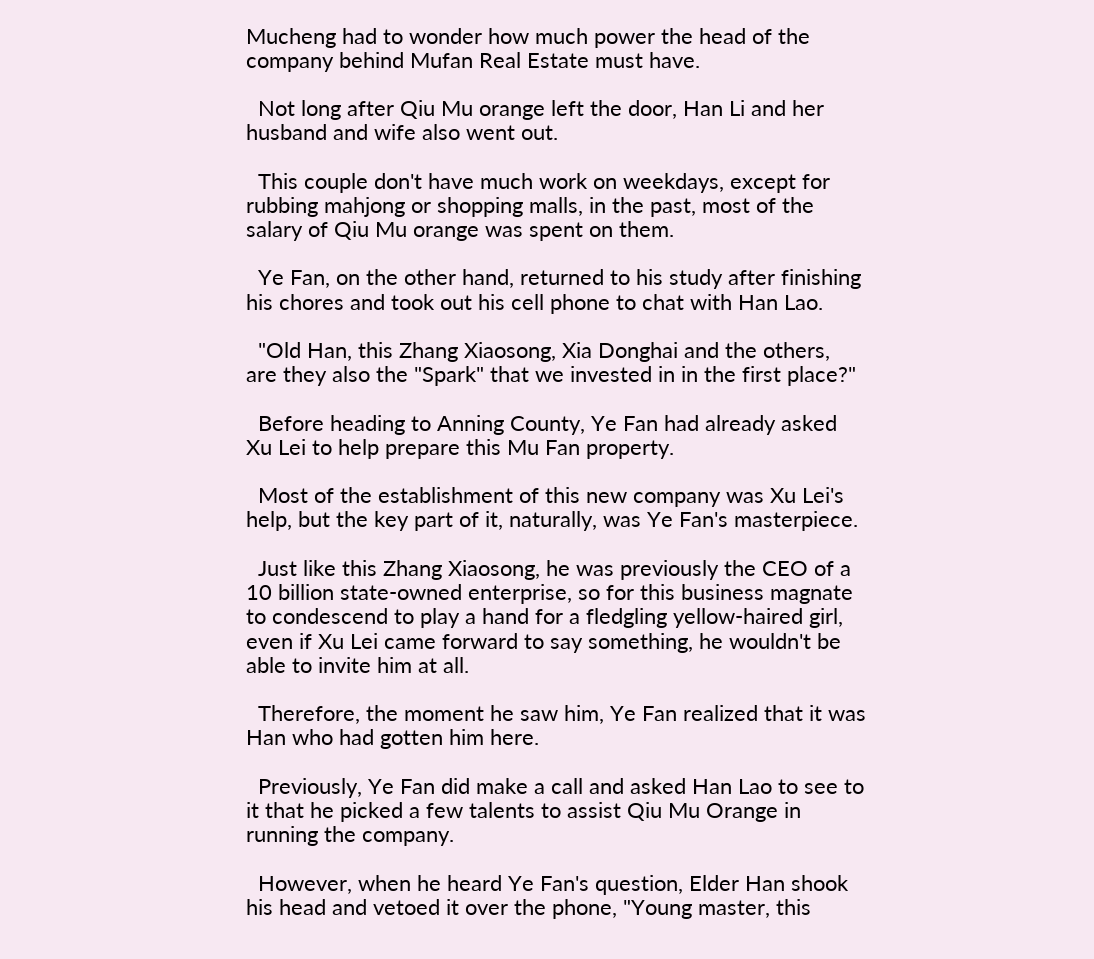Mucheng had to wonder how much power the head of the company behind Mufan Real Estate must have.

  Not long after Qiu Mu orange left the door, Han Li and her husband and wife also went out.

  This couple don't have much work on weekdays, except for rubbing mahjong or shopping malls, in the past, most of the salary of Qiu Mu orange was spent on them.

  Ye Fan, on the other hand, returned to his study after finishing his chores and took out his cell phone to chat with Han Lao.

  "Old Han, this Zhang Xiaosong, Xia Donghai and the others, are they also the "Spark" that we invested in in the first place?"

  Before heading to Anning County, Ye Fan had already asked Xu Lei to help prepare this Mu Fan property.

  Most of the establishment of this new company was Xu Lei's help, but the key part of it, naturally, was Ye Fan's masterpiece.

  Just like this Zhang Xiaosong, he was previously the CEO of a 10 billion state-owned enterprise, so for this business magnate to condescend to play a hand for a fledgling yellow-haired girl, even if Xu Lei came forward to say something, he wouldn't be able to invite him at all.

  Therefore, the moment he saw him, Ye Fan realized that it was Han who had gotten him here.

  Previously, Ye Fan did make a call and asked Han Lao to see to it that he picked a few talents to assist Qiu Mu Orange in running the company.

  However, when he heard Ye Fan's question, Elder Han shook his head and vetoed it over the phone, "Young master, this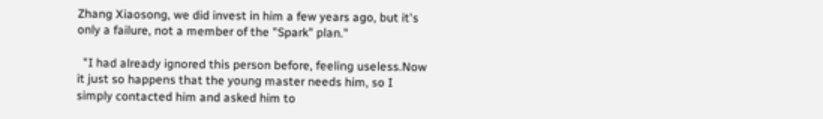Zhang Xiaosong, we did invest in him a few years ago, but it's only a failure, not a member of the "Spark" plan."

  "I had already ignored this person before, feeling useless.Now it just so happens that the young master needs him, so I simply contacted him and asked him to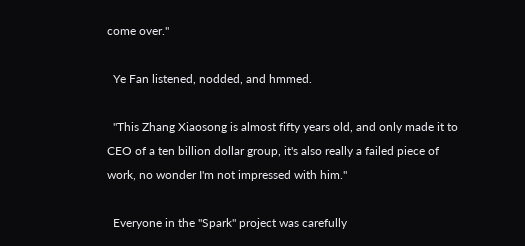come over."

  Ye Fan listened, nodded, and hmmed.

  "This Zhang Xiaosong is almost fifty years old, and only made it to CEO of a ten billion dollar group, it's also really a failed piece of work, no wonder I'm not impressed with him."

  Everyone in the "Spark" project was carefully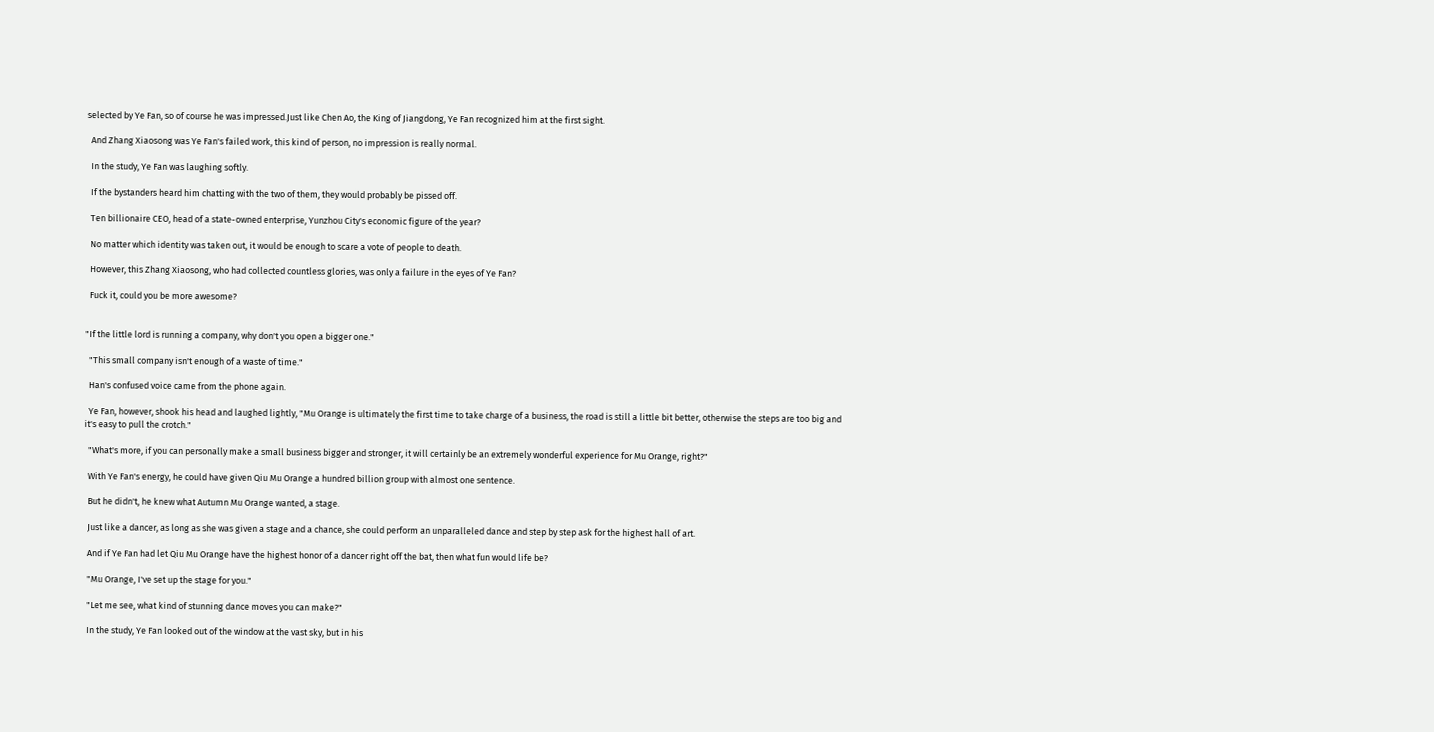selected by Ye Fan, so of course he was impressed.Just like Chen Ao, the King of Jiangdong, Ye Fan recognized him at the first sight.

  And Zhang Xiaosong was Ye Fan's failed work, this kind of person, no impression is really normal.

  In the study, Ye Fan was laughing softly.

  If the bystanders heard him chatting with the two of them, they would probably be pissed off.

  Ten billionaire CEO, head of a state-owned enterprise, Yunzhou City's economic figure of the year?

  No matter which identity was taken out, it would be enough to scare a vote of people to death.

  However, this Zhang Xiaosong, who had collected countless glories, was only a failure in the eyes of Ye Fan?

  Fuck it, could you be more awesome?


"If the little lord is running a company, why don't you open a bigger one."

  "This small company isn't enough of a waste of time."

  Han's confused voice came from the phone again.

  Ye Fan, however, shook his head and laughed lightly, "Mu Orange is ultimately the first time to take charge of a business, the road is still a little bit better, otherwise the steps are too big and it's easy to pull the crotch."

  "What's more, if you can personally make a small business bigger and stronger, it will certainly be an extremely wonderful experience for Mu Orange, right?"

  With Ye Fan's energy, he could have given Qiu Mu Orange a hundred billion group with almost one sentence.

  But he didn't, he knew what Autumn Mu Orange wanted, a stage.

  Just like a dancer, as long as she was given a stage and a chance, she could perform an unparalleled dance and step by step ask for the highest hall of art.

  And if Ye Fan had let Qiu Mu Orange have the highest honor of a dancer right off the bat, then what fun would life be?

  "Mu Orange, I've set up the stage for you."

  "Let me see, what kind of stunning dance moves you can make?"

  In the study, Ye Fan looked out of the window at the vast sky, but in his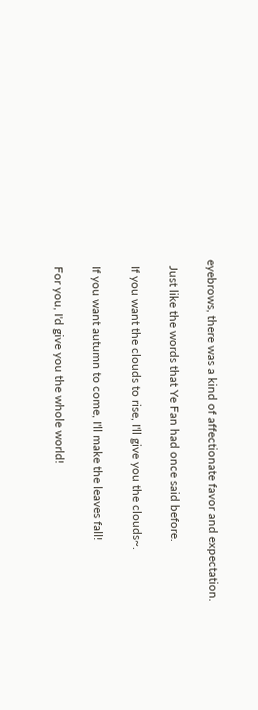eyebrows, there was a kind of affectionate favor and expectation.

  Just like the words that Ye Fan had once said before.

  If you want the clouds to rise, I'll give you the clouds~.

  If you want autumn to come, I'll make the leaves fall!

  For you, I'd give you the whole world!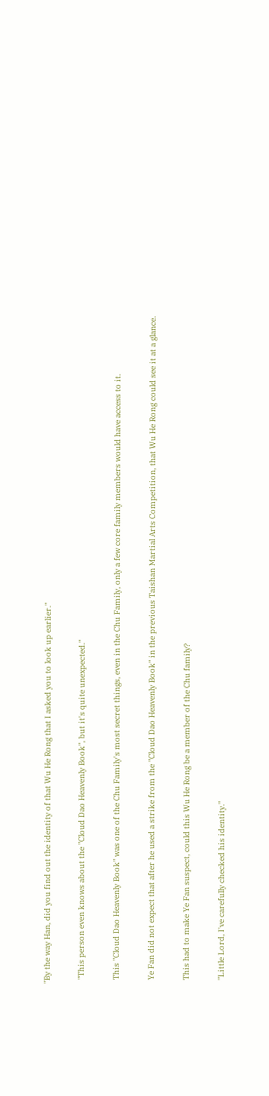"By the way Han, did you find out the identity of that Wu He Rong that I asked you to look up earlier."

  "This person even knows about the "Cloud Dao Heavenly Book", but it's quite unexpected."

  This "Cloud Dao Heavenly Book" was one of the Chu Family's most secret things, even in the Chu Family, only a few core family members would have access to it.

  Ye Fan did not expect that after he used a strike from the "Cloud Dao Heavenly Book" in the previous Taishan Martial Arts Competition, that Wu He Rong could see it at a glance.

  This had to make Ye Fan suspect, could this Wu He Rong be a member of the Chu family?

  "Little Lord, I've carefully checked his identity."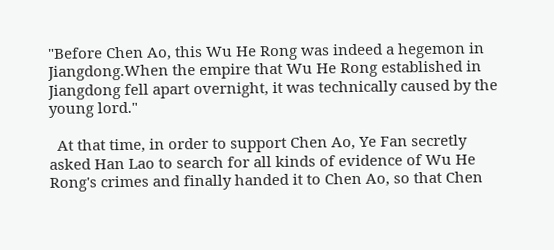"Before Chen Ao, this Wu He Rong was indeed a hegemon in Jiangdong.When the empire that Wu He Rong established in Jiangdong fell apart overnight, it was technically caused by the young lord."

  At that time, in order to support Chen Ao, Ye Fan secretly asked Han Lao to search for all kinds of evidence of Wu He Rong's crimes and finally handed it to Chen Ao, so that Chen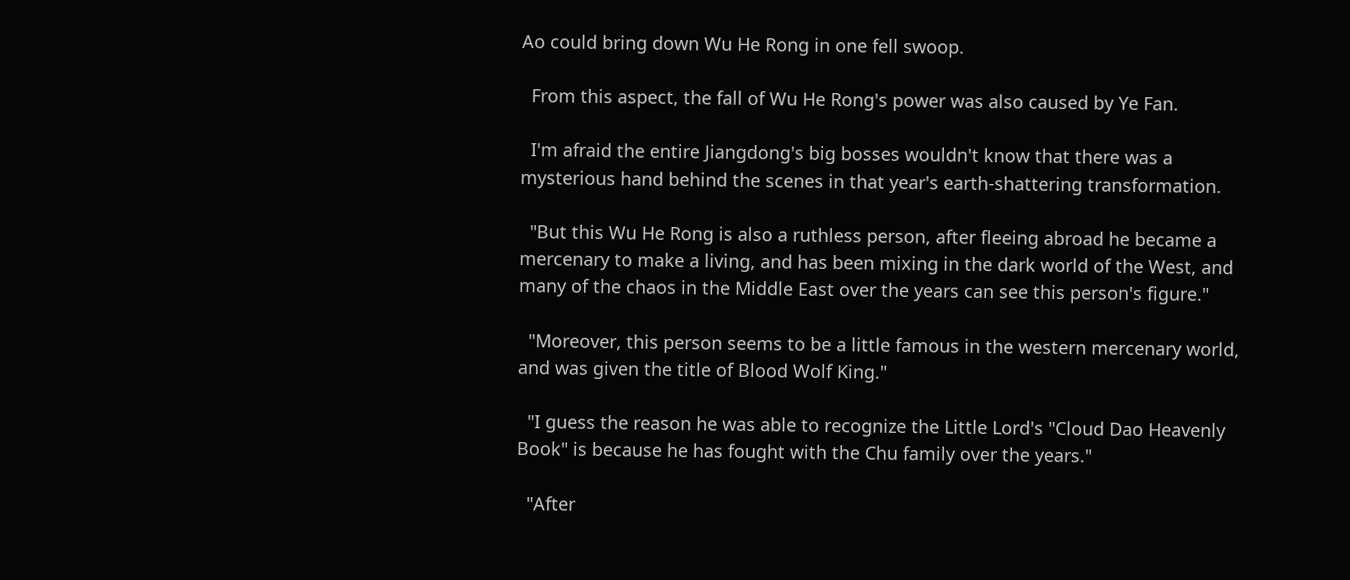Ao could bring down Wu He Rong in one fell swoop.

  From this aspect, the fall of Wu He Rong's power was also caused by Ye Fan.

  I'm afraid the entire Jiangdong's big bosses wouldn't know that there was a mysterious hand behind the scenes in that year's earth-shattering transformation.

  "But this Wu He Rong is also a ruthless person, after fleeing abroad he became a mercenary to make a living, and has been mixing in the dark world of the West, and many of the chaos in the Middle East over the years can see this person's figure."

  "Moreover, this person seems to be a little famous in the western mercenary world, and was given the title of Blood Wolf King."

  "I guess the reason he was able to recognize the Little Lord's "Cloud Dao Heavenly Book" is because he has fought with the Chu family over the years."

  "After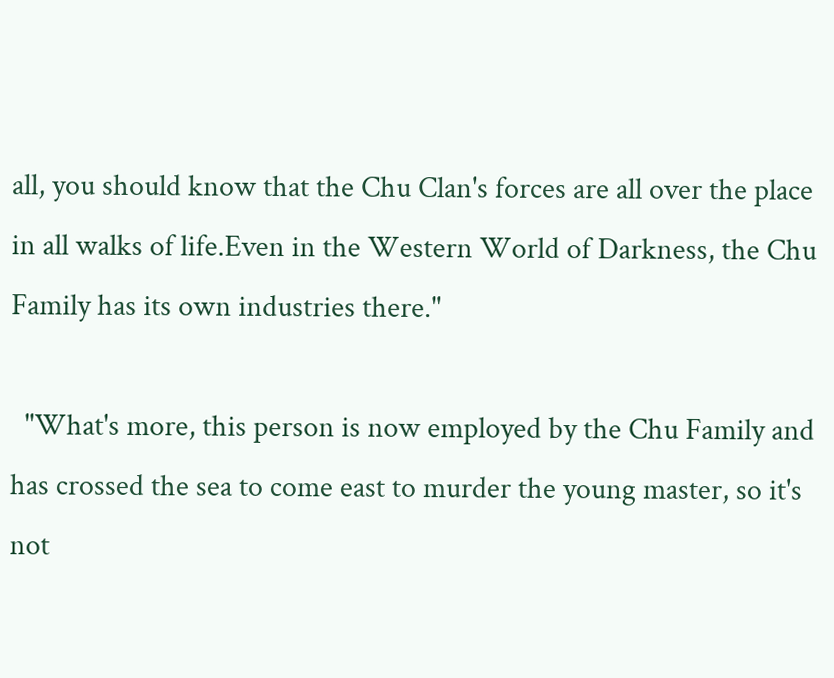all, you should know that the Chu Clan's forces are all over the place in all walks of life.Even in the Western World of Darkness, the Chu Family has its own industries there."

  "What's more, this person is now employed by the Chu Family and has crossed the sea to come east to murder the young master, so it's not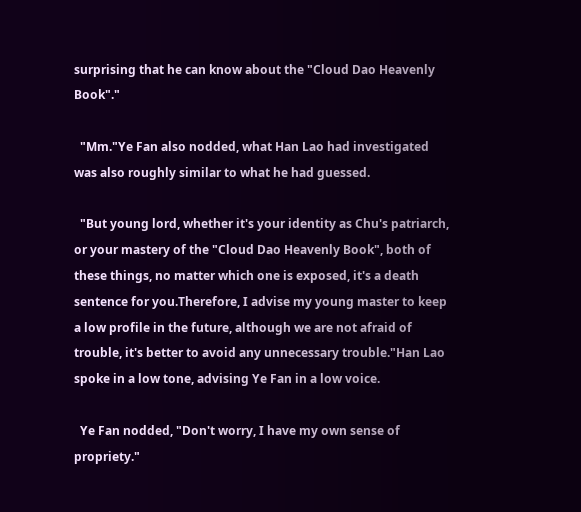surprising that he can know about the "Cloud Dao Heavenly Book"."

  "Mm."Ye Fan also nodded, what Han Lao had investigated was also roughly similar to what he had guessed.

  "But young lord, whether it's your identity as Chu's patriarch, or your mastery of the "Cloud Dao Heavenly Book", both of these things, no matter which one is exposed, it's a death sentence for you.Therefore, I advise my young master to keep a low profile in the future, although we are not afraid of trouble, it's better to avoid any unnecessary trouble."Han Lao spoke in a low tone, advising Ye Fan in a low voice.

  Ye Fan nodded, "Don't worry, I have my own sense of propriety."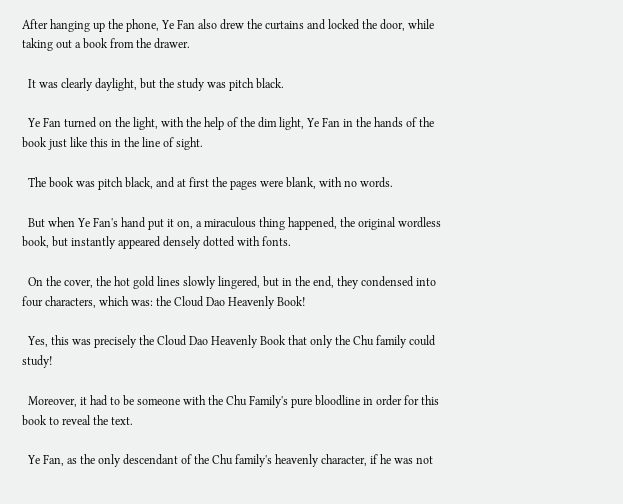After hanging up the phone, Ye Fan also drew the curtains and locked the door, while taking out a book from the drawer.

  It was clearly daylight, but the study was pitch black.

  Ye Fan turned on the light, with the help of the dim light, Ye Fan in the hands of the book just like this in the line of sight.

  The book was pitch black, and at first the pages were blank, with no words.

  But when Ye Fan's hand put it on, a miraculous thing happened, the original wordless book, but instantly appeared densely dotted with fonts.

  On the cover, the hot gold lines slowly lingered, but in the end, they condensed into four characters, which was: the Cloud Dao Heavenly Book!

  Yes, this was precisely the Cloud Dao Heavenly Book that only the Chu family could study!

  Moreover, it had to be someone with the Chu Family's pure bloodline in order for this book to reveal the text.

  Ye Fan, as the only descendant of the Chu family's heavenly character, if he was not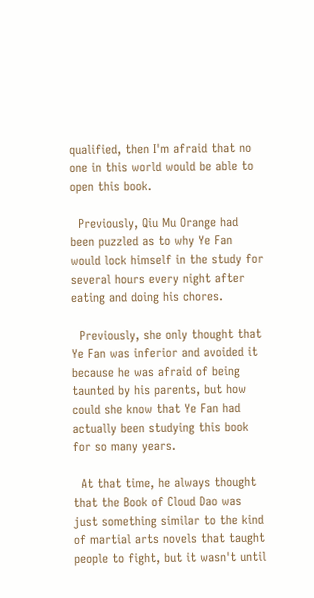qualified, then I'm afraid that no one in this world would be able to open this book.

  Previously, Qiu Mu Orange had been puzzled as to why Ye Fan would lock himself in the study for several hours every night after eating and doing his chores.

  Previously, she only thought that Ye Fan was inferior and avoided it because he was afraid of being taunted by his parents, but how could she know that Ye Fan had actually been studying this book for so many years.

  At that time, he always thought that the Book of Cloud Dao was just something similar to the kind of martial arts novels that taught people to fight, but it wasn't until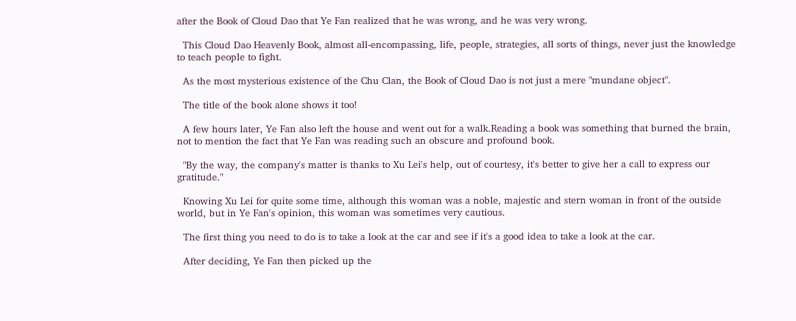after the Book of Cloud Dao that Ye Fan realized that he was wrong, and he was very wrong.

  This Cloud Dao Heavenly Book, almost all-encompassing, life, people, strategies, all sorts of things, never just the knowledge to teach people to fight.

  As the most mysterious existence of the Chu Clan, the Book of Cloud Dao is not just a mere "mundane object".

  The title of the book alone shows it too!

  A few hours later, Ye Fan also left the house and went out for a walk.Reading a book was something that burned the brain, not to mention the fact that Ye Fan was reading such an obscure and profound book.

  "By the way, the company's matter is thanks to Xu Lei's help, out of courtesy, it's better to give her a call to express our gratitude."

  Knowing Xu Lei for quite some time, although this woman was a noble, majestic and stern woman in front of the outside world, but in Ye Fan's opinion, this woman was sometimes very cautious.

  The first thing you need to do is to take a look at the car and see if it's a good idea to take a look at the car.

  After deciding, Ye Fan then picked up the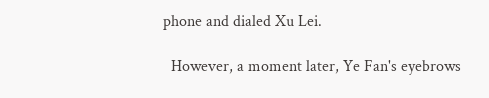phone and dialed Xu Lei.

  However, a moment later, Ye Fan's eyebrows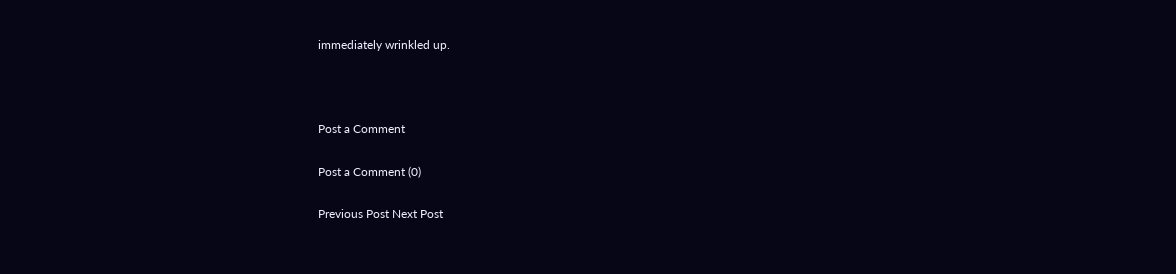immediately wrinkled up.



Post a Comment

Post a Comment (0)

Previous Post Next Post